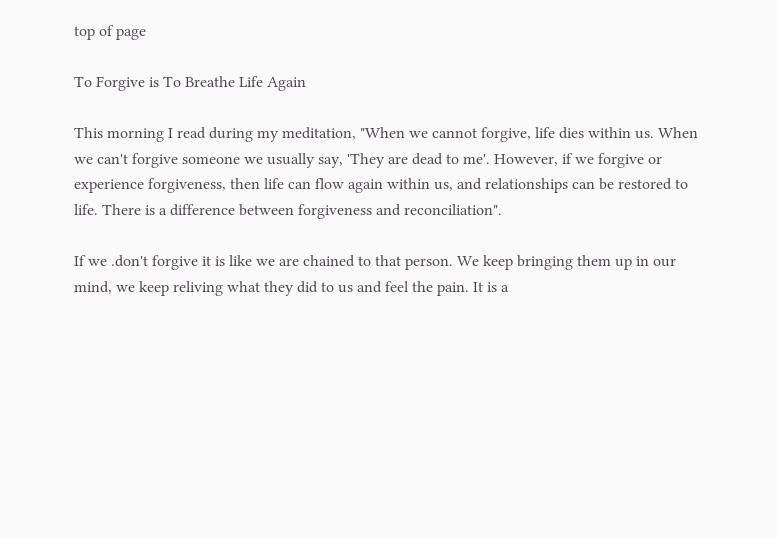top of page

To Forgive is To Breathe Life Again

This morning I read during my meditation, "When we cannot forgive, life dies within us. When we can't forgive someone we usually say, 'They are dead to me'. However, if we forgive or experience forgiveness, then life can flow again within us, and relationships can be restored to life. There is a difference between forgiveness and reconciliation".

If we .don't forgive it is like we are chained to that person. We keep bringing them up in our mind, we keep reliving what they did to us and feel the pain. It is a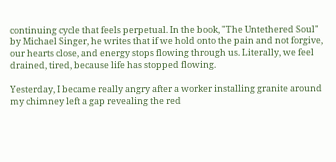continuing cycle that feels perpetual. In the book, "The Untethered Soul" by Michael Singer, he writes that if we hold onto the pain and not forgive, our hearts close, and energy stops flowing through us. Literally, we feel drained, tired, because life has stopped flowing.

Yesterday, I became really angry after a worker installing granite around my chimney left a gap revealing the red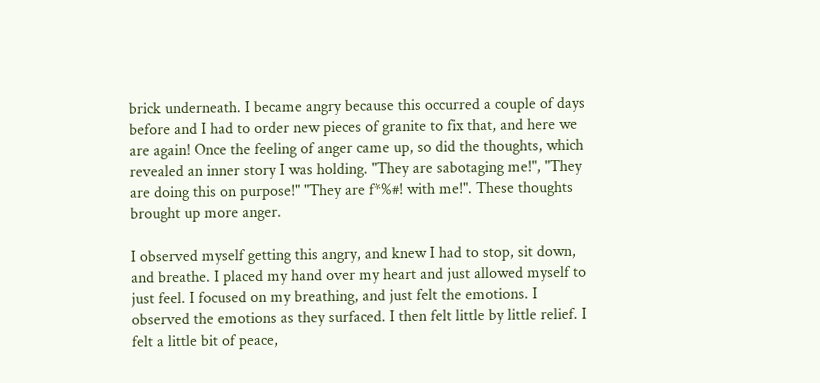brick underneath. I became angry because this occurred a couple of days before and I had to order new pieces of granite to fix that, and here we are again! Once the feeling of anger came up, so did the thoughts, which revealed an inner story I was holding. "They are sabotaging me!", "They are doing this on purpose!" "They are f*%#! with me!". These thoughts brought up more anger.

I observed myself getting this angry, and knew I had to stop, sit down, and breathe. I placed my hand over my heart and just allowed myself to just feel. I focused on my breathing, and just felt the emotions. I observed the emotions as they surfaced. I then felt little by little relief. I felt a little bit of peace,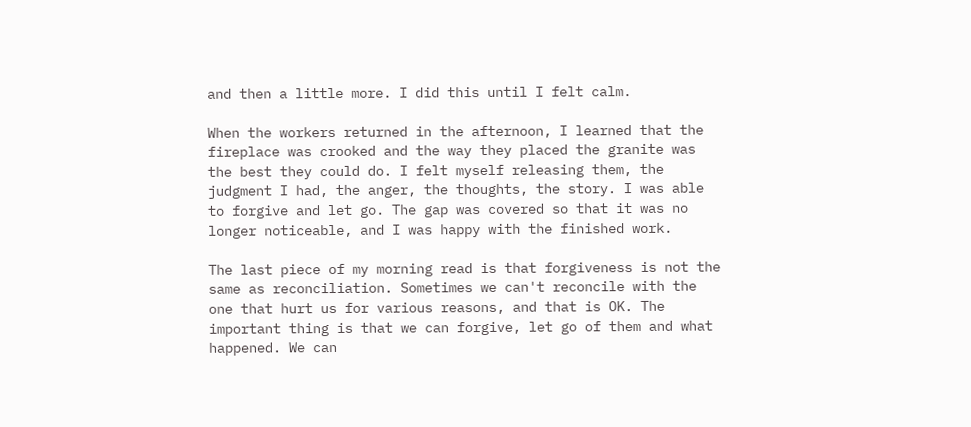and then a little more. I did this until I felt calm.

When the workers returned in the afternoon, I learned that the fireplace was crooked and the way they placed the granite was the best they could do. I felt myself releasing them, the judgment I had, the anger, the thoughts, the story. I was able to forgive and let go. The gap was covered so that it was no longer noticeable, and I was happy with the finished work.

The last piece of my morning read is that forgiveness is not the same as reconciliation. Sometimes we can't reconcile with the one that hurt us for various reasons, and that is OK. The important thing is that we can forgive, let go of them and what happened. We can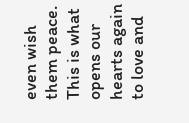even wish them peace. This is what opens our hearts again to love and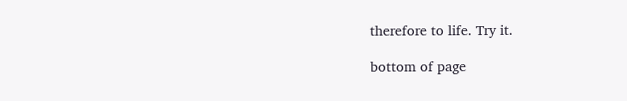therefore to life. Try it.

bottom of page